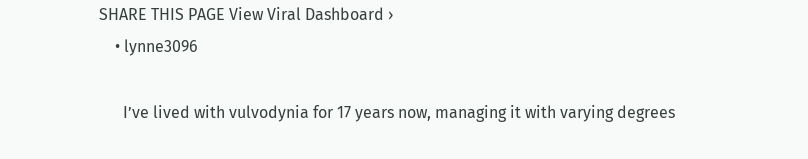SHARE THIS PAGE View Viral Dashboard ›
    • lynne3096

      I’ve lived with vulvodynia for 17 years now, managing it with varying degrees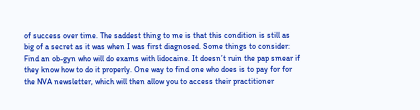of success over time. The saddest thing to me is that this condition is still as big of a secret as it was when I was first diagnosed. Some things to consider: Find an ob-gyn who will do exams with lidocaine. It doesn’t ruin the pap smear if they know how to do it properly. One way to find one who does is to pay for for the NVA newsletter, which will then allow you to access their practitioner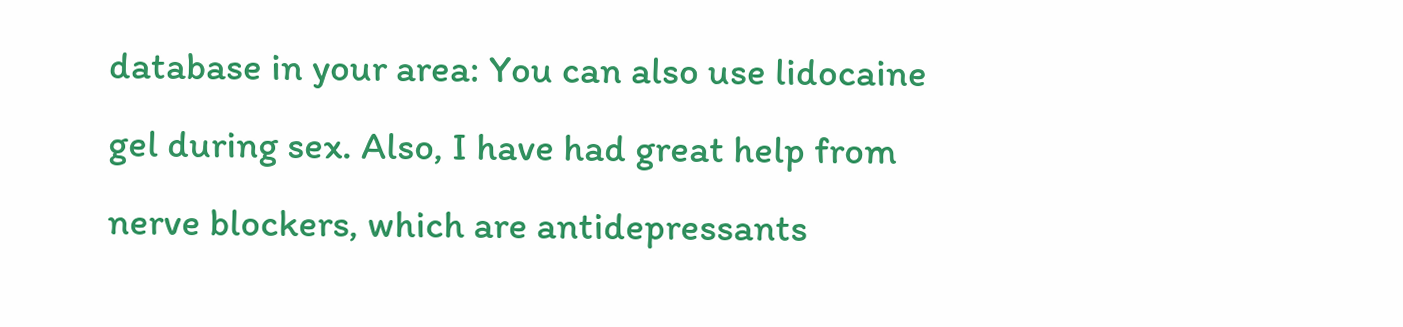database in your area: You can also use lidocaine gel during sex. Also, I have had great help from nerve blockers, which are antidepressants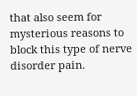that also seem for mysterious reasons to block this type of nerve disorder pain.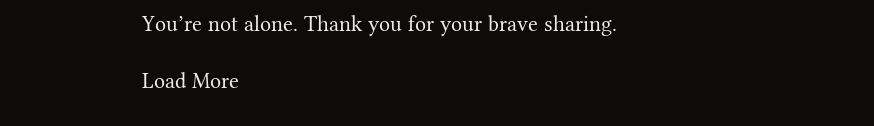You’re not alone. Thank you for your brave sharing.

Load More